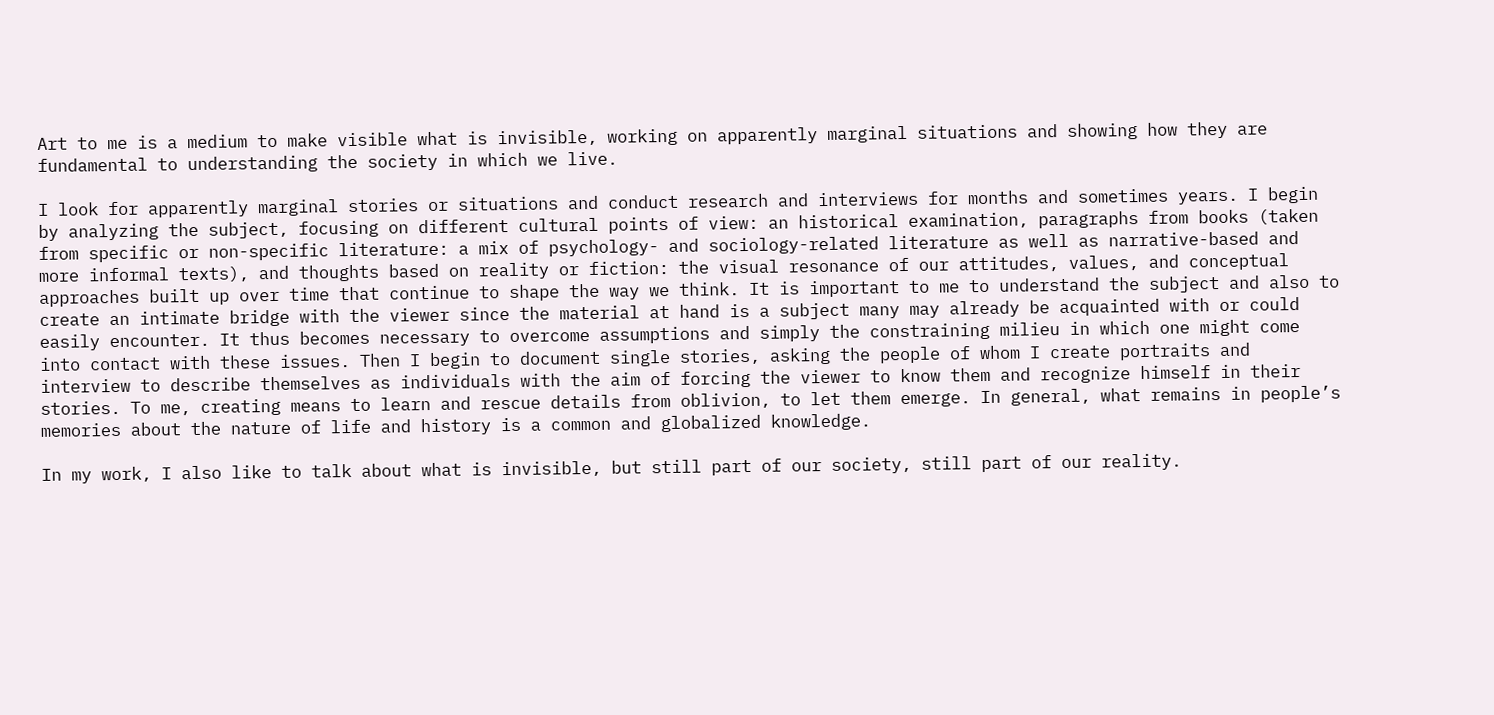Art to me is a medium to make visible what is invisible, working on apparently marginal situations and showing how they are fundamental to understanding the society in which we live.

I look for apparently marginal stories or situations and conduct research and interviews for months and sometimes years. I begin by analyzing the subject, focusing on different cultural points of view: an historical examination, paragraphs from books (taken from specific or non-specific literature: a mix of psychology- and sociology-related literature as well as narrative-based and more informal texts), and thoughts based on reality or fiction: the visual resonance of our attitudes, values, and conceptual approaches built up over time that continue to shape the way we think. It is important to me to understand the subject and also to create an intimate bridge with the viewer since the material at hand is a subject many may already be acquainted with or could easily encounter. It thus becomes necessary to overcome assumptions and simply the constraining milieu in which one might come into contact with these issues. Then I begin to document single stories, asking the people of whom I create portraits and interview to describe themselves as individuals with the aim of forcing the viewer to know them and recognize himself in their stories. To me, creating means to learn and rescue details from oblivion, to let them emerge. In general, what remains in people’s memories about the nature of life and history is a common and globalized knowledge.

In my work, I also like to talk about what is invisible, but still part of our society, still part of our reality.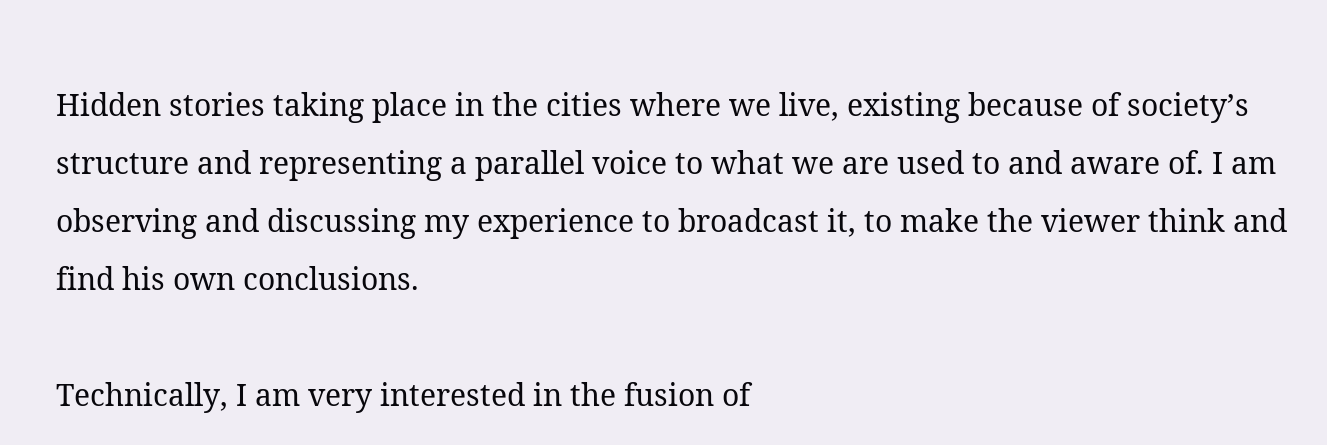Hidden stories taking place in the cities where we live, existing because of society’s structure and representing a parallel voice to what we are used to and aware of. I am observing and discussing my experience to broadcast it, to make the viewer think and find his own conclusions.

Technically, I am very interested in the fusion of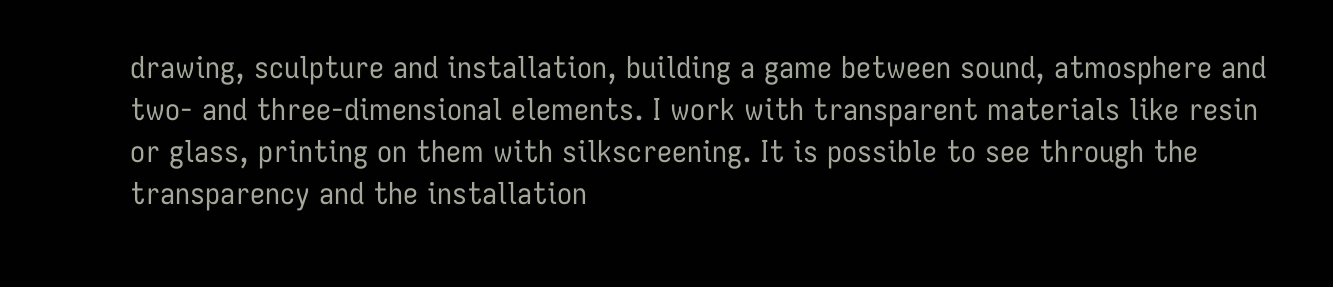drawing, sculpture and installation, building a game between sound, atmosphere and two- and three-dimensional elements. I work with transparent materials like resin or glass, printing on them with silkscreening. It is possible to see through the transparency and the installation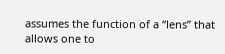assumes the function of a “lens” that allows one to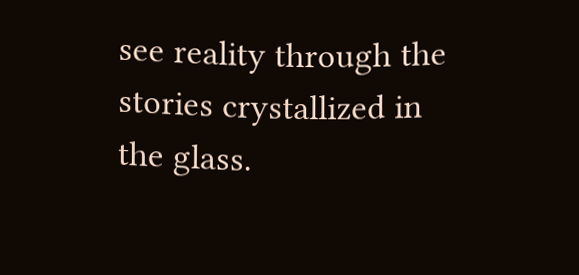see reality through the stories crystallized in the glass.